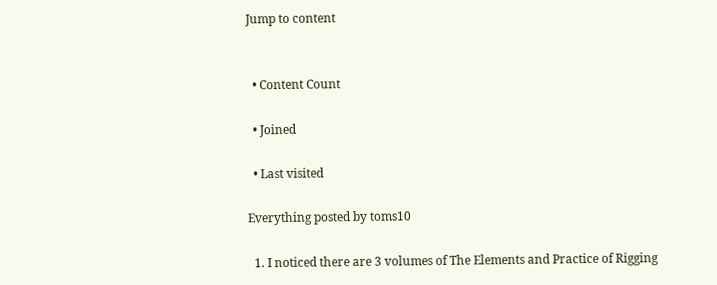Jump to content


  • Content Count

  • Joined

  • Last visited

Everything posted by toms10

  1. I noticed there are 3 volumes of The Elements and Practice of Rigging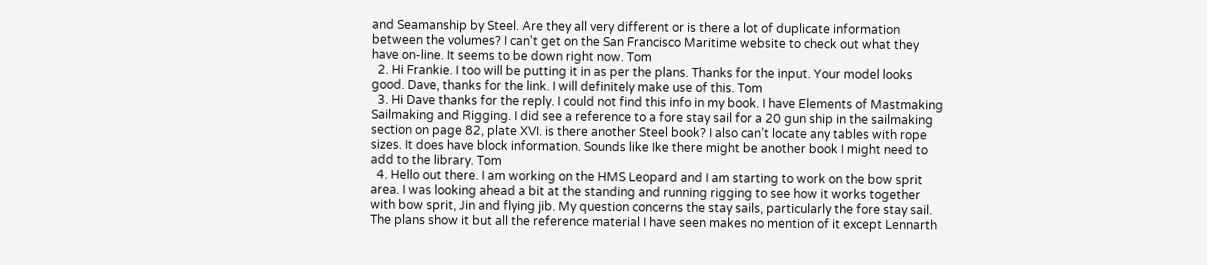and Seamanship by Steel. Are they all very different or is there a lot of duplicate information between the volumes? I can't get on the San Francisco Maritime website to check out what they have on-line. It seems to be down right now. Tom
  2. Hi Frankie. I too will be putting it in as per the plans. Thanks for the input. Your model looks good. Dave, thanks for the link. I will definitely make use of this. Tom
  3. Hi Dave thanks for the reply. I could not find this info in my book. I have Elements of Mastmaking Sailmaking and Rigging. I did see a reference to a fore stay sail for a 20 gun ship in the sailmaking section on page 82, plate XVI. is there another Steel book? I also can’t locate any tables with rope sizes. It does have block information. Sounds like Ike there might be another book I might need to add to the library. Tom
  4. Hello out there. I am working on the HMS Leopard and I am starting to work on the bow sprit area. I was looking ahead a bit at the standing and running rigging to see how it works together with bow sprit, Jin and flying jib. My question concerns the stay sails, particularly the fore stay sail. The plans show it but all the reference material I have seen makes no mention of it except Lennarth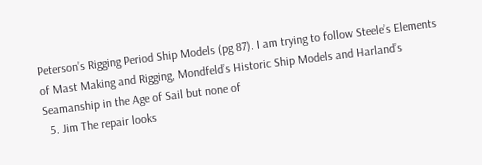Peterson’s Rigging Period Ship Models (pg 87). I am trying to follow Steele’s Elements of Mast Making and Rigging, Mondfeld’s Historic Ship Models and Harland’s Seamanship in the Age of Sail but none of
  5. Jim The repair looks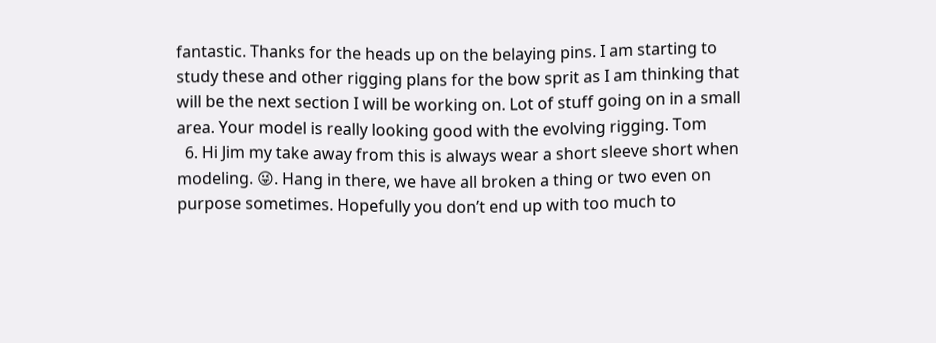fantastic. Thanks for the heads up on the belaying pins. I am starting to study these and other rigging plans for the bow sprit as I am thinking that will be the next section I will be working on. Lot of stuff going on in a small area. Your model is really looking good with the evolving rigging. Tom
  6. Hi Jim my take away from this is always wear a short sleeve short when modeling. 😜. Hang in there, we have all broken a thing or two even on purpose sometimes. Hopefully you don’t end up with too much to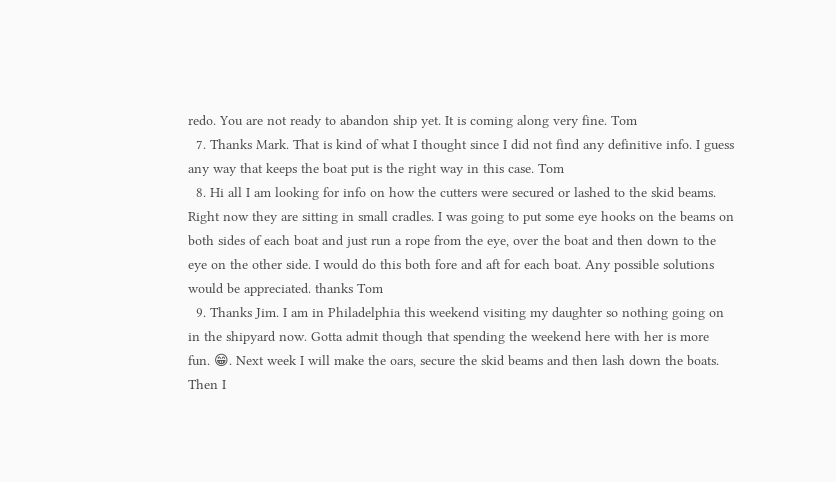redo. You are not ready to abandon ship yet. It is coming along very fine. Tom
  7. Thanks Mark. That is kind of what I thought since I did not find any definitive info. I guess any way that keeps the boat put is the right way in this case. Tom
  8. Hi all I am looking for info on how the cutters were secured or lashed to the skid beams. Right now they are sitting in small cradles. I was going to put some eye hooks on the beams on both sides of each boat and just run a rope from the eye, over the boat and then down to the eye on the other side. I would do this both fore and aft for each boat. Any possible solutions would be appreciated. thanks Tom
  9. Thanks Jim. I am in Philadelphia this weekend visiting my daughter so nothing going on in the shipyard now. Gotta admit though that spending the weekend here with her is more fun. 😁. Next week I will make the oars, secure the skid beams and then lash down the boats. Then I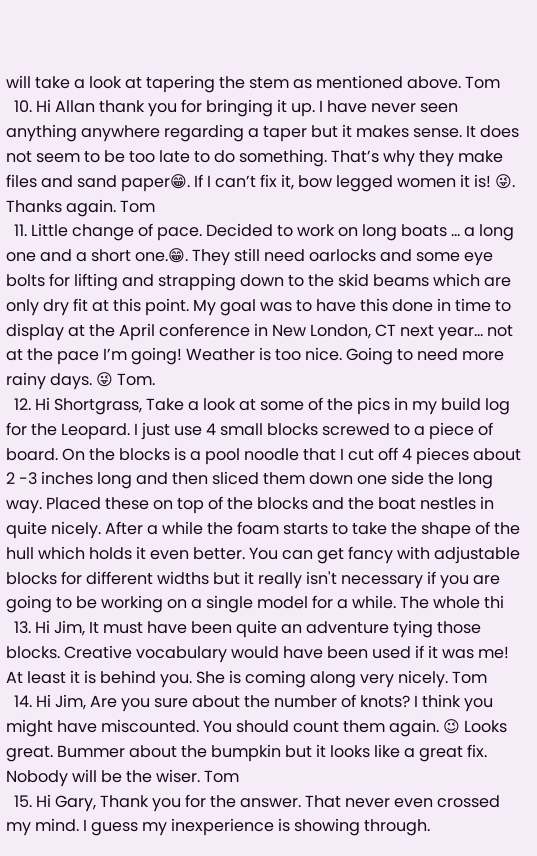will take a look at tapering the stem as mentioned above. Tom
  10. Hi Allan thank you for bringing it up. I have never seen anything anywhere regarding a taper but it makes sense. It does not seem to be too late to do something. That’s why they make files and sand paper😁. If I can’t fix it, bow legged women it is! 😜. Thanks again. Tom
  11. Little change of pace. Decided to work on long boats ... a long one and a short one.😁. They still need oarlocks and some eye bolts for lifting and strapping down to the skid beams which are only dry fit at this point. My goal was to have this done in time to display at the April conference in New London, CT next year... not at the pace I’m going! Weather is too nice. Going to need more rainy days. 😜 Tom.
  12. Hi Shortgrass, Take a look at some of the pics in my build log for the Leopard. I just use 4 small blocks screwed to a piece of board. On the blocks is a pool noodle that I cut off 4 pieces about 2 -3 inches long and then sliced them down one side the long way. Placed these on top of the blocks and the boat nestles in quite nicely. After a while the foam starts to take the shape of the hull which holds it even better. You can get fancy with adjustable blocks for different widths but it really isn't necessary if you are going to be working on a single model for a while. The whole thi
  13. Hi Jim, It must have been quite an adventure tying those blocks. Creative vocabulary would have been used if it was me! At least it is behind you. She is coming along very nicely. Tom
  14. Hi Jim, Are you sure about the number of knots? I think you might have miscounted. You should count them again. 😉 Looks great. Bummer about the bumpkin but it looks like a great fix. Nobody will be the wiser. Tom
  15. Hi Gary, Thank you for the answer. That never even crossed my mind. I guess my inexperience is showing through.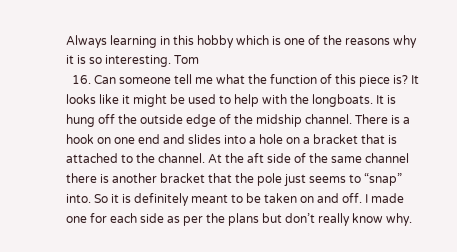Always learning in this hobby which is one of the reasons why it is so interesting. Tom
  16. Can someone tell me what the function of this piece is? It looks like it might be used to help with the longboats. It is hung off the outside edge of the midship channel. There is a hook on one end and slides into a hole on a bracket that is attached to the channel. At the aft side of the same channel there is another bracket that the pole just seems to “snap” into. So it is definitely meant to be taken on and off. I made one for each side as per the plans but don’t really know why.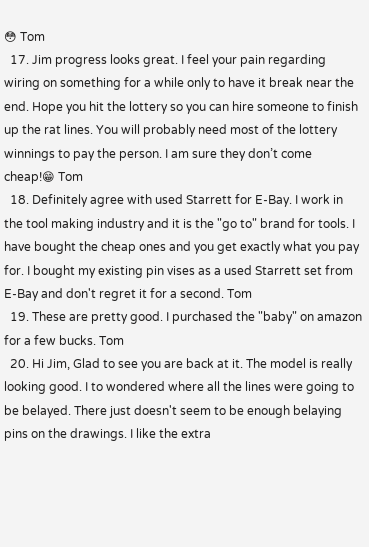😳 Tom
  17. Jim progress looks great. I feel your pain regarding wiring on something for a while only to have it break near the end. Hope you hit the lottery so you can hire someone to finish up the rat lines. You will probably need most of the lottery winnings to pay the person. I am sure they don’t come cheap!😁 Tom
  18. Definitely agree with used Starrett for E-Bay. I work in the tool making industry and it is the "go to" brand for tools. I have bought the cheap ones and you get exactly what you pay for. I bought my existing pin vises as a used Starrett set from E-Bay and don't regret it for a second. Tom
  19. These are pretty good. I purchased the "baby" on amazon for a few bucks. Tom
  20. Hi Jim, Glad to see you are back at it. The model is really looking good. I to wondered where all the lines were going to be belayed. There just doesn't seem to be enough belaying pins on the drawings. I like the extra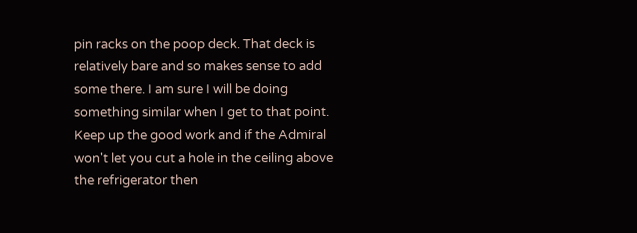pin racks on the poop deck. That deck is relatively bare and so makes sense to add some there. I am sure I will be doing something similar when I get to that point. Keep up the good work and if the Admiral won't let you cut a hole in the ceiling above the refrigerator then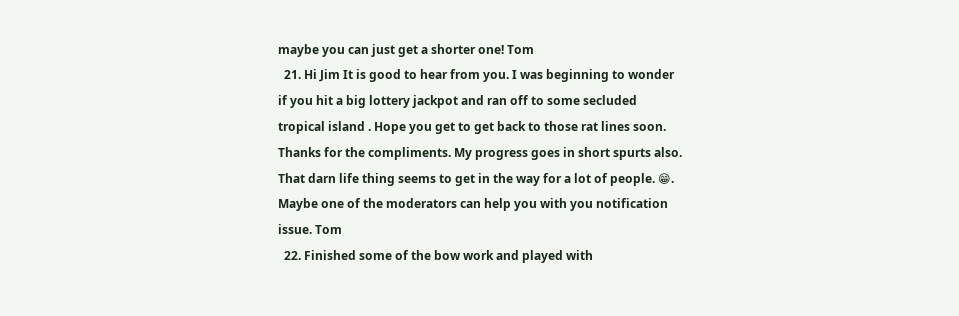maybe you can just get a shorter one! Tom
  21. Hi Jim It is good to hear from you. I was beginning to wonder if you hit a big lottery jackpot and ran off to some secluded tropical island . Hope you get to get back to those rat lines soon. Thanks for the compliments. My progress goes in short spurts also. That darn life thing seems to get in the way for a lot of people. 😁. Maybe one of the moderators can help you with you notification issue. Tom
  22. Finished some of the bow work and played with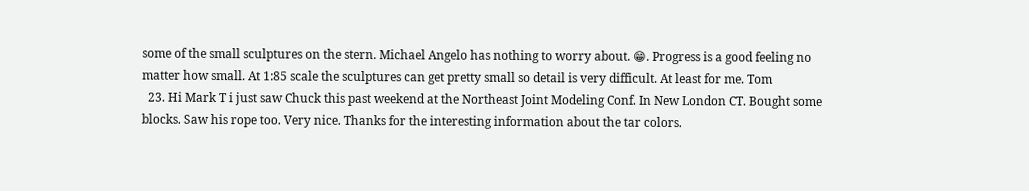some of the small sculptures on the stern. Michael Angelo has nothing to worry about. 😁. Progress is a good feeling no matter how small. At 1:85 scale the sculptures can get pretty small so detail is very difficult. At least for me. Tom
  23. Hi Mark T i just saw Chuck this past weekend at the Northeast Joint Modeling Conf. In New London CT. Bought some blocks. Saw his rope too. Very nice. Thanks for the interesting information about the tar colors.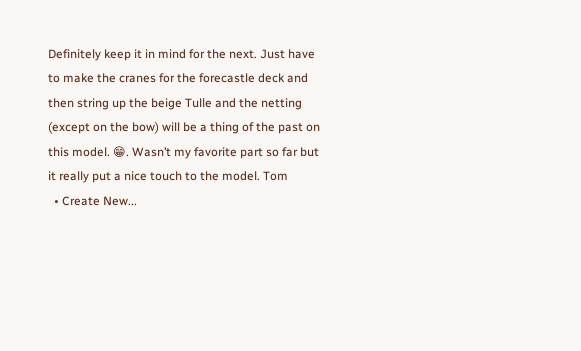Definitely keep it in mind for the next. Just have to make the cranes for the forecastle deck and then string up the beige Tulle and the netting (except on the bow) will be a thing of the past on this model. 😁. Wasn’t my favorite part so far but it really put a nice touch to the model. Tom
  • Create New...